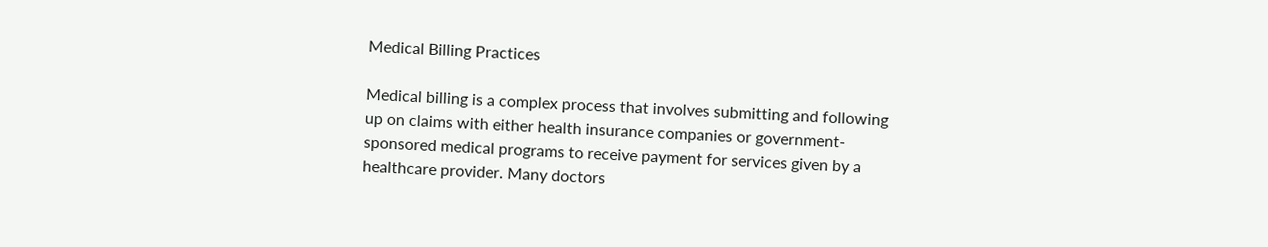Medical Billing Practices

Medical billing is a complex process that involves submitting and following up on claims with either health insurance companies or government-sponsored medical programs to receive payment for services given by a healthcare provider. Many doctors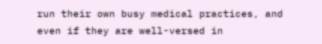run their own busy medical practices, and even if they are well-versed in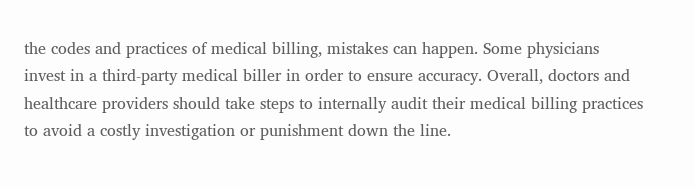the codes and practices of medical billing, mistakes can happen. Some physicians invest in a third-party medical biller in order to ensure accuracy. Overall, doctors and healthcare providers should take steps to internally audit their medical billing practices to avoid a costly investigation or punishment down the line.